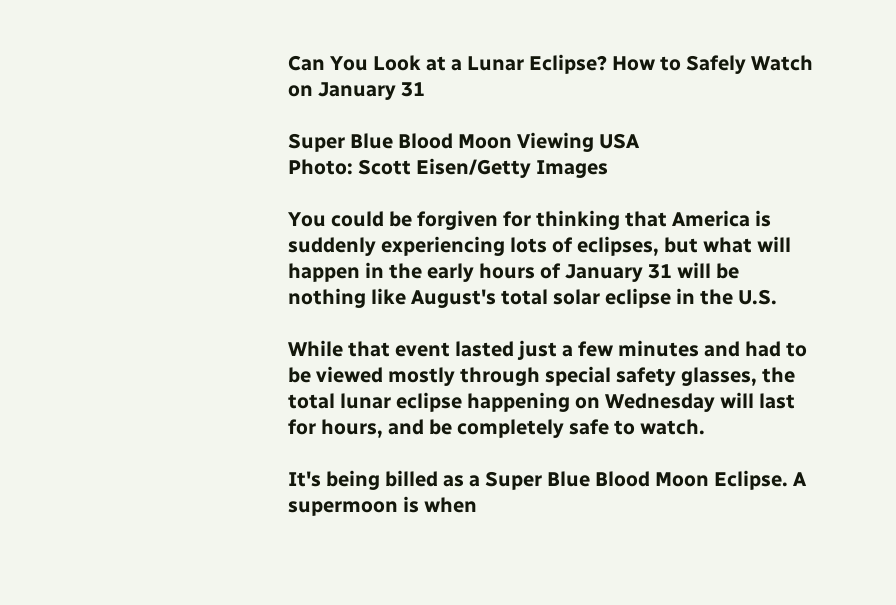Can You Look at a Lunar Eclipse? How to Safely Watch on January 31

Super Blue Blood Moon Viewing USA
Photo: Scott Eisen/Getty Images

You could be forgiven for thinking that America is suddenly experiencing lots of eclipses, but what will happen in the early hours of January 31 will be nothing like August's total solar eclipse in the U.S.

While that event lasted just a few minutes and had to be viewed mostly through special safety glasses, the total lunar eclipse happening on Wednesday will last for hours, and be completely safe to watch.

It's being billed as a Super Blue Blood Moon Eclipse. A supermoon is when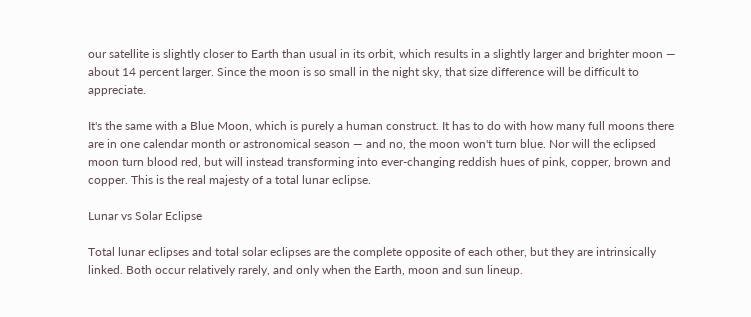our satellite is slightly closer to Earth than usual in its orbit, which results in a slightly larger and brighter moon — about 14 percent larger. Since the moon is so small in the night sky, that size difference will be difficult to appreciate.

It's the same with a Blue Moon, which is purely a human construct. It has to do with how many full moons there are in one calendar month or astronomical season — and no, the moon won't turn blue. Nor will the eclipsed moon turn blood red, but will instead transforming into ever-changing reddish hues of pink, copper, brown and copper. This is the real majesty of a total lunar eclipse.

Lunar vs Solar Eclipse

Total lunar eclipses and total solar eclipses are the complete opposite of each other, but they are intrinsically linked. Both occur relatively rarely, and only when the Earth, moon and sun lineup.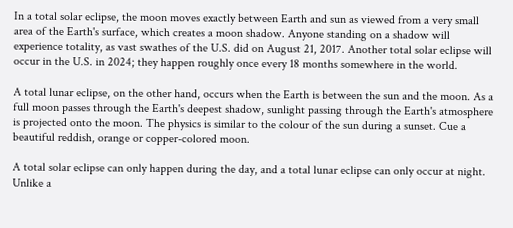In a total solar eclipse, the moon moves exactly between Earth and sun as viewed from a very small area of the Earth's surface, which creates a moon shadow. Anyone standing on a shadow will experience totality, as vast swathes of the U.S. did on August 21, 2017. Another total solar eclipse will occur in the U.S. in 2024; they happen roughly once every 18 months somewhere in the world.

A total lunar eclipse, on the other hand, occurs when the Earth is between the sun and the moon. As a full moon passes through the Earth's deepest shadow, sunlight passing through the Earth's atmosphere is projected onto the moon. The physics is similar to the colour of the sun during a sunset. Cue a beautiful reddish, orange or copper-colored moon.

A total solar eclipse can only happen during the day, and a total lunar eclipse can only occur at night. Unlike a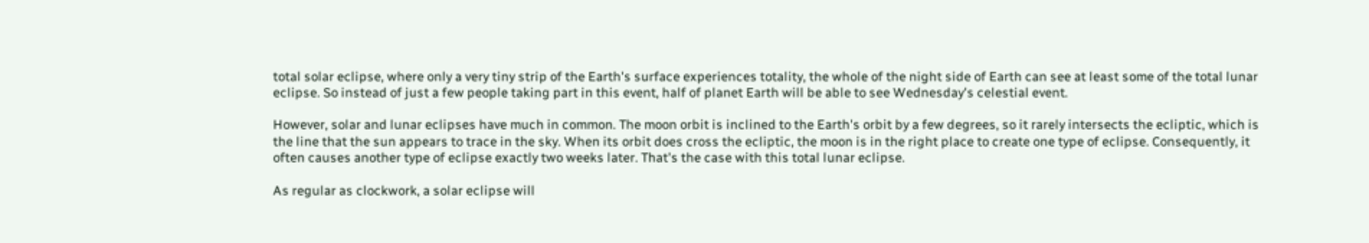total solar eclipse, where only a very tiny strip of the Earth's surface experiences totality, the whole of the night side of Earth can see at least some of the total lunar eclipse. So instead of just a few people taking part in this event, half of planet Earth will be able to see Wednesday's celestial event.

However, solar and lunar eclipses have much in common. The moon orbit is inclined to the Earth's orbit by a few degrees, so it rarely intersects the ecliptic, which is the line that the sun appears to trace in the sky. When its orbit does cross the ecliptic, the moon is in the right place to create one type of eclipse. Consequently, it often causes another type of eclipse exactly two weeks later. That's the case with this total lunar eclipse.

As regular as clockwork, a solar eclipse will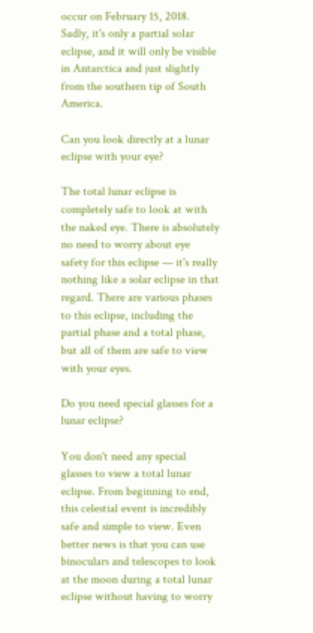occur on February 15, 2018. Sadly, it's only a partial solar eclipse, and it will only be visible in Antarctica and just slightly from the southern tip of South America.

Can you look directly at a lunar eclipse with your eye?

The total lunar eclipse is completely safe to look at with the naked eye. There is absolutely no need to worry about eye safety for this eclipse — it's really nothing like a solar eclipse in that regard. There are various phases to this eclipse, including the partial phase and a total phase, but all of them are safe to view with your eyes.

Do you need special glasses for a lunar eclipse?

You don't need any special glasses to view a total lunar eclipse. From beginning to end, this celestial event is incredibly safe and simple to view. Even better news is that you can use binoculars and telescopes to look at the moon during a total lunar eclipse without having to worry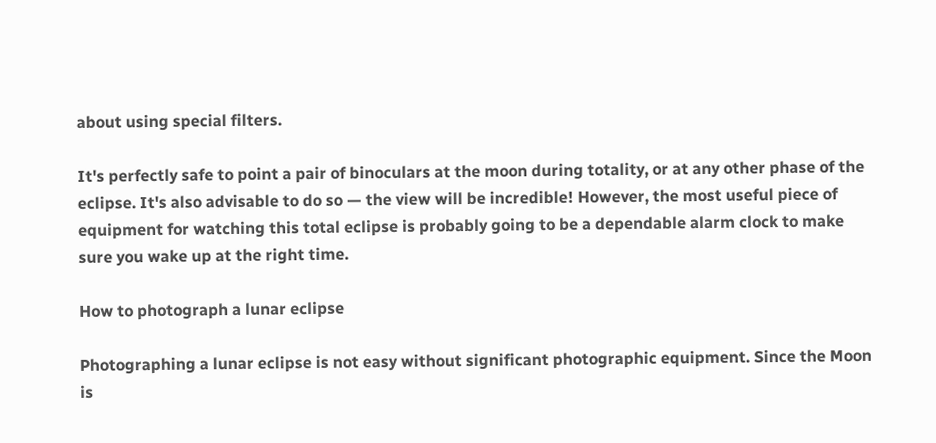about using special filters.

It's perfectly safe to point a pair of binoculars at the moon during totality, or at any other phase of the eclipse. It's also advisable to do so — the view will be incredible! However, the most useful piece of equipment for watching this total eclipse is probably going to be a dependable alarm clock to make sure you wake up at the right time.

How to photograph a lunar eclipse

Photographing a lunar eclipse is not easy without significant photographic equipment. Since the Moon is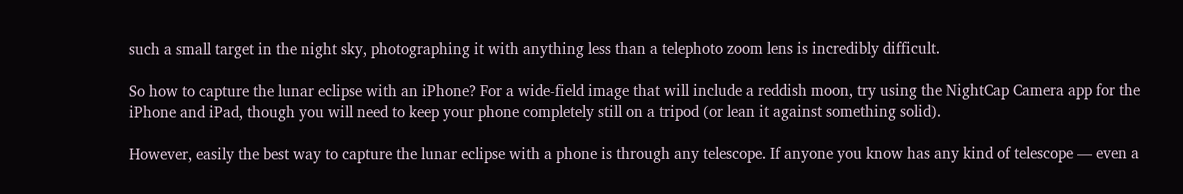such a small target in the night sky, photographing it with anything less than a telephoto zoom lens is incredibly difficult.

So how to capture the lunar eclipse with an iPhone? For a wide-field image that will include a reddish moon, try using the NightCap Camera app for the iPhone and iPad, though you will need to keep your phone completely still on a tripod (or lean it against something solid).

However, easily the best way to capture the lunar eclipse with a phone is through any telescope. If anyone you know has any kind of telescope — even a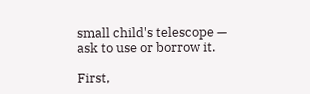small child's telescope — ask to use or borrow it.

First,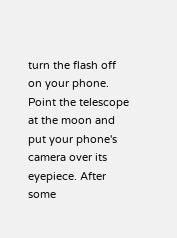turn the flash off on your phone. Point the telescope at the moon and put your phone's camera over its eyepiece. After some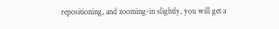repositioning, and zooming-in slightly, you will get a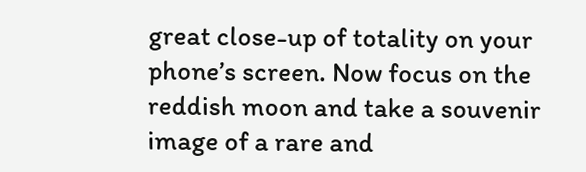great close-up of totality on your phone’s screen. Now focus on the reddish moon and take a souvenir image of a rare and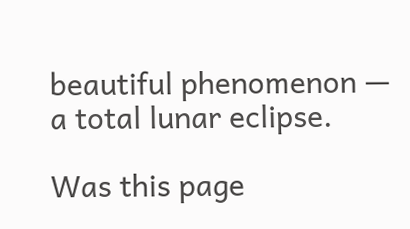beautiful phenomenon — a total lunar eclipse.

Was this page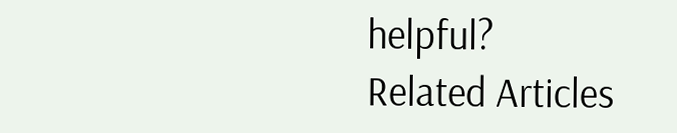helpful?
Related Articles